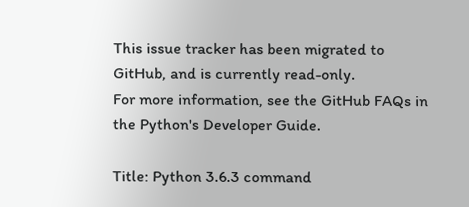This issue tracker has been migrated to GitHub, and is currently read-only.
For more information, see the GitHub FAQs in the Python's Developer Guide.

Title: Python 3.6.3 command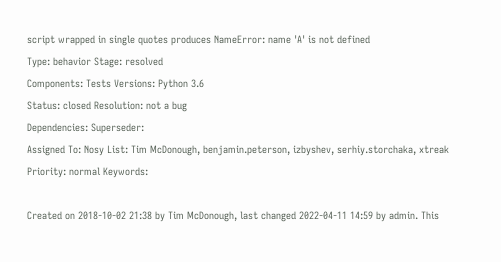script wrapped in single quotes produces NameError: name 'A' is not defined
Type: behavior Stage: resolved
Components: Tests Versions: Python 3.6
Status: closed Resolution: not a bug
Dependencies: Superseder:
Assigned To: Nosy List: Tim McDonough, benjamin.peterson, izbyshev, serhiy.storchaka, xtreak
Priority: normal Keywords:

Created on 2018-10-02 21:38 by Tim McDonough, last changed 2022-04-11 14:59 by admin. This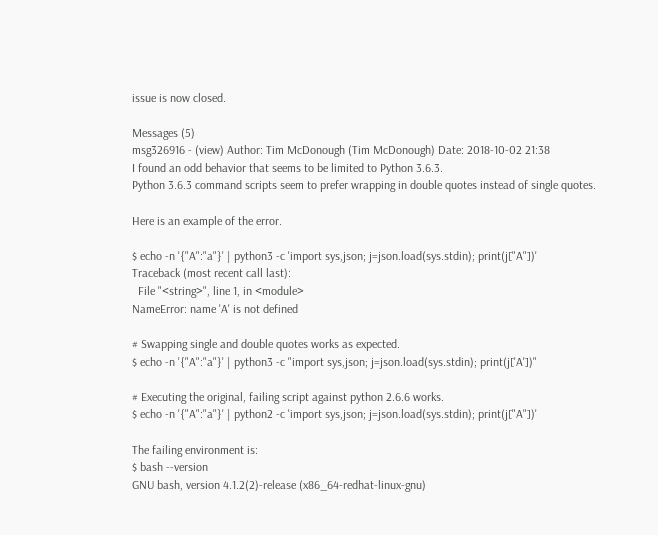issue is now closed.

Messages (5)
msg326916 - (view) Author: Tim McDonough (Tim McDonough) Date: 2018-10-02 21:38
I found an odd behavior that seems to be limited to Python 3.6.3.
Python 3.6.3 command scripts seem to prefer wrapping in double quotes instead of single quotes.

Here is an example of the error.

$ echo -n '{"A":"a"}' | python3 -c 'import sys,json; j=json.load(sys.stdin); print(j["A"])'
Traceback (most recent call last):
  File "<string>", line 1, in <module>
NameError: name 'A' is not defined

# Swapping single and double quotes works as expected.
$ echo -n '{"A":"a"}' | python3 -c "import sys,json; j=json.load(sys.stdin); print(j['A'])"

# Executing the original, failing script against python 2.6.6 works.
$ echo -n '{"A":"a"}' | python2 -c 'import sys,json; j=json.load(sys.stdin); print(j["A"])'

The failing environment is:
$ bash --version
GNU bash, version 4.1.2(2)-release (x86_64-redhat-linux-gnu)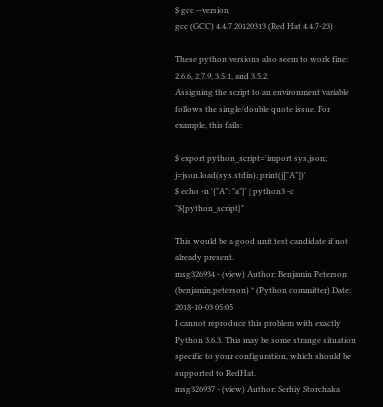$ gcc --version
gcc (GCC) 4.4.7 20120313 (Red Hat 4.4.7-23)

These python versions also seem to work fine: 2.6.6, 2.7.9, 3.5.1, and 3.5.2.
Assigning the script to an environment variable follows the single/double quote issue. For example, this fails:

$ export python_script='import sys,json; j=json.load(sys.stdin); print(j["A"])'
$ echo -n '{"A": "a"}' | python3 -c "${python_script}"

This would be a good unit test candidate if not already present.
msg326934 - (view) Author: Benjamin Peterson (benjamin.peterson) * (Python committer) Date: 2018-10-03 05:05
I cannot reproduce this problem with exactly Python 3.6.3. This may be some strange situation specific to your configuration, which should be supported to RedHat.
msg326937 - (view) Author: Serhiy Storchaka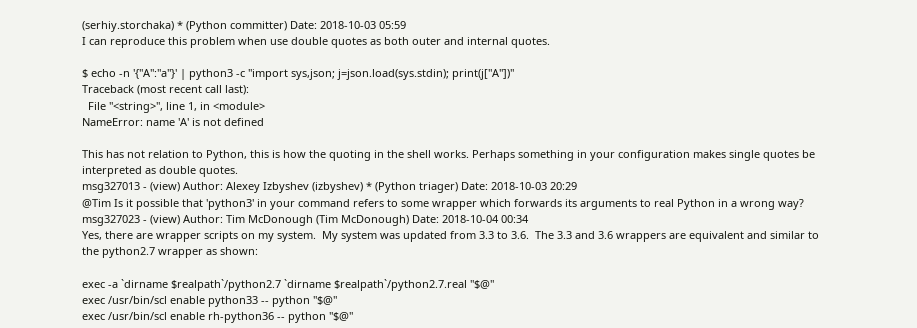(serhiy.storchaka) * (Python committer) Date: 2018-10-03 05:59
I can reproduce this problem when use double quotes as both outer and internal quotes.

$ echo -n '{"A":"a"}' | python3 -c "import sys,json; j=json.load(sys.stdin); print(j["A"])"
Traceback (most recent call last):
  File "<string>", line 1, in <module>
NameError: name 'A' is not defined

This has not relation to Python, this is how the quoting in the shell works. Perhaps something in your configuration makes single quotes be interpreted as double quotes.
msg327013 - (view) Author: Alexey Izbyshev (izbyshev) * (Python triager) Date: 2018-10-03 20:29
@Tim Is it possible that 'python3' in your command refers to some wrapper which forwards its arguments to real Python in a wrong way?
msg327023 - (view) Author: Tim McDonough (Tim McDonough) Date: 2018-10-04 00:34
Yes, there are wrapper scripts on my system.  My system was updated from 3.3 to 3.6.  The 3.3 and 3.6 wrappers are equivalent and similar to the python2.7 wrapper as shown:

exec -a `dirname $realpath`/python2.7 `dirname $realpath`/python2.7.real "$@"
exec /usr/bin/scl enable python33 -- python "$@"
exec /usr/bin/scl enable rh-python36 -- python "$@"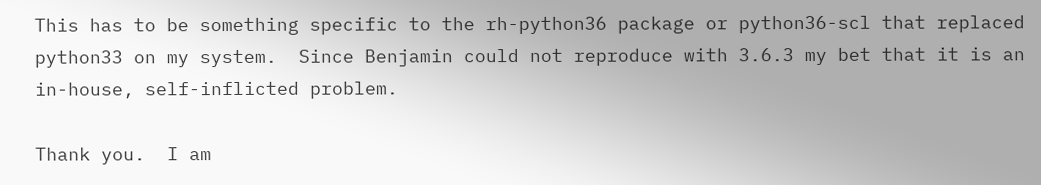This has to be something specific to the rh-python36 package or python36-scl that replaced python33 on my system.  Since Benjamin could not reproduce with 3.6.3 my bet that it is an in-house, self-inflicted problem.

Thank you.  I am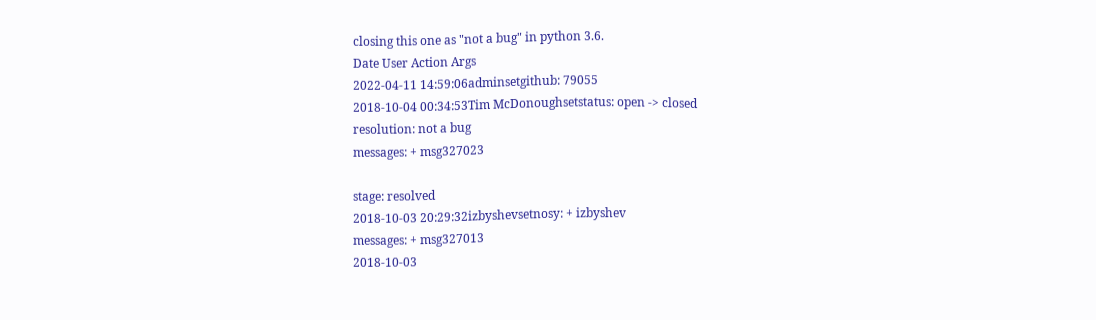closing this one as "not a bug" in python 3.6.
Date User Action Args
2022-04-11 14:59:06adminsetgithub: 79055
2018-10-04 00:34:53Tim McDonoughsetstatus: open -> closed
resolution: not a bug
messages: + msg327023

stage: resolved
2018-10-03 20:29:32izbyshevsetnosy: + izbyshev
messages: + msg327013
2018-10-03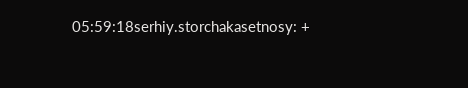05:59:18serhiy.storchakasetnosy: +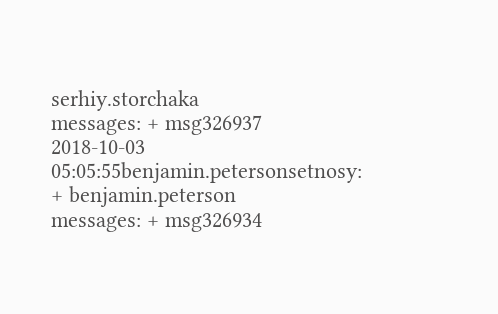serhiy.storchaka
messages: + msg326937
2018-10-03 05:05:55benjamin.petersonsetnosy: + benjamin.peterson
messages: + msg326934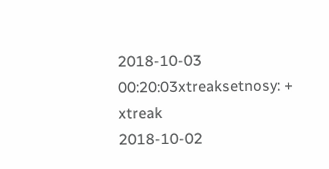2018-10-03 00:20:03xtreaksetnosy: + xtreak
2018-10-02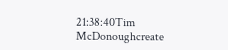21:38:40Tim McDonoughcreate